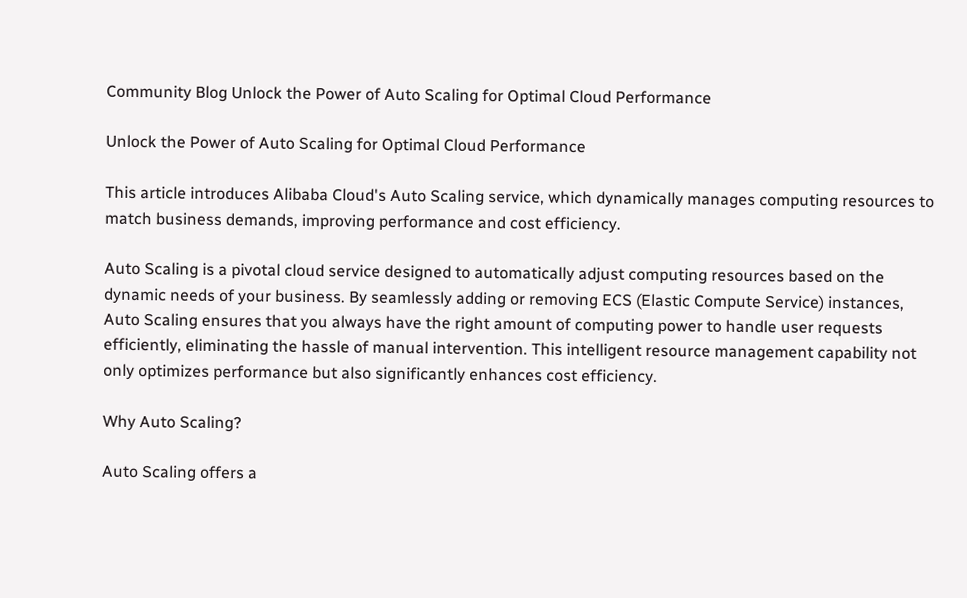Community Blog Unlock the Power of Auto Scaling for Optimal Cloud Performance

Unlock the Power of Auto Scaling for Optimal Cloud Performance

This article introduces Alibaba Cloud's Auto Scaling service, which dynamically manages computing resources to match business demands, improving performance and cost efficiency.

Auto Scaling is a pivotal cloud service designed to automatically adjust computing resources based on the dynamic needs of your business. By seamlessly adding or removing ECS (Elastic Compute Service) instances, Auto Scaling ensures that you always have the right amount of computing power to handle user requests efficiently, eliminating the hassle of manual intervention. This intelligent resource management capability not only optimizes performance but also significantly enhances cost efficiency.

Why Auto Scaling?

Auto Scaling offers a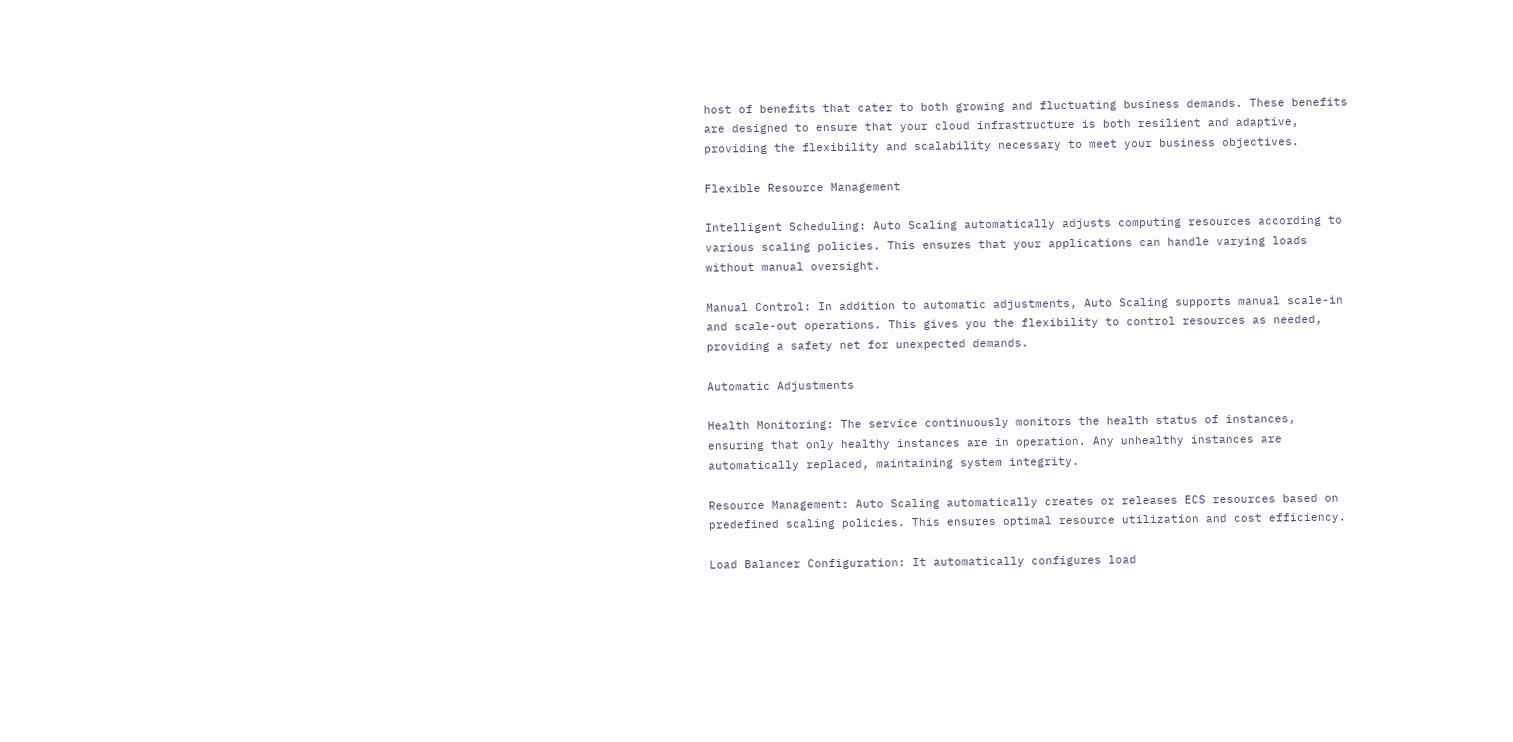host of benefits that cater to both growing and fluctuating business demands. These benefits are designed to ensure that your cloud infrastructure is both resilient and adaptive, providing the flexibility and scalability necessary to meet your business objectives.

Flexible Resource Management

Intelligent Scheduling: Auto Scaling automatically adjusts computing resources according to various scaling policies. This ensures that your applications can handle varying loads without manual oversight.

Manual Control: In addition to automatic adjustments, Auto Scaling supports manual scale-in and scale-out operations. This gives you the flexibility to control resources as needed, providing a safety net for unexpected demands.

Automatic Adjustments

Health Monitoring: The service continuously monitors the health status of instances, ensuring that only healthy instances are in operation. Any unhealthy instances are automatically replaced, maintaining system integrity.

Resource Management: Auto Scaling automatically creates or releases ECS resources based on predefined scaling policies. This ensures optimal resource utilization and cost efficiency.

Load Balancer Configuration: It automatically configures load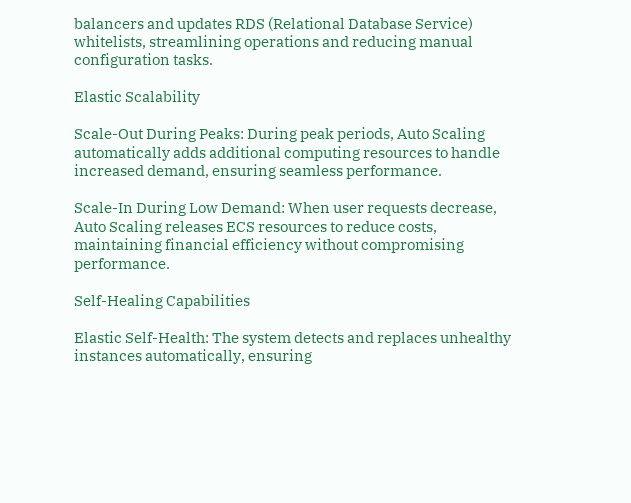balancers and updates RDS (Relational Database Service) whitelists, streamlining operations and reducing manual configuration tasks.

Elastic Scalability

Scale-Out During Peaks: During peak periods, Auto Scaling automatically adds additional computing resources to handle increased demand, ensuring seamless performance.

Scale-In During Low Demand: When user requests decrease, Auto Scaling releases ECS resources to reduce costs, maintaining financial efficiency without compromising performance.

Self-Healing Capabilities

Elastic Self-Health: The system detects and replaces unhealthy instances automatically, ensuring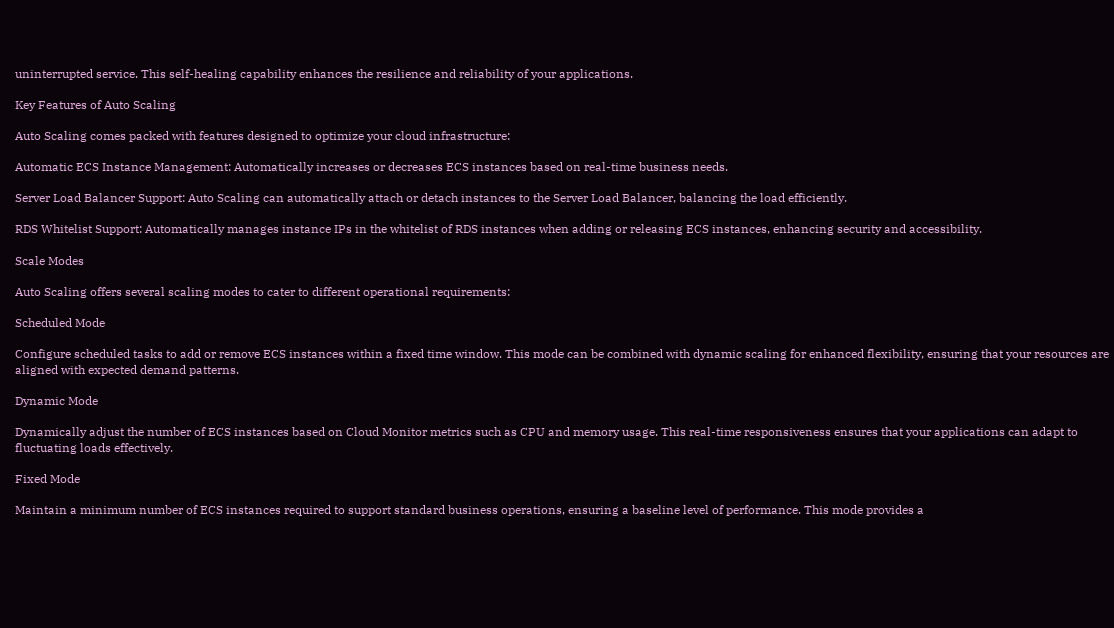uninterrupted service. This self-healing capability enhances the resilience and reliability of your applications.

Key Features of Auto Scaling

Auto Scaling comes packed with features designed to optimize your cloud infrastructure:

Automatic ECS Instance Management: Automatically increases or decreases ECS instances based on real-time business needs.

Server Load Balancer Support: Auto Scaling can automatically attach or detach instances to the Server Load Balancer, balancing the load efficiently.

RDS Whitelist Support: Automatically manages instance IPs in the whitelist of RDS instances when adding or releasing ECS instances, enhancing security and accessibility.

Scale Modes

Auto Scaling offers several scaling modes to cater to different operational requirements:

Scheduled Mode

Configure scheduled tasks to add or remove ECS instances within a fixed time window. This mode can be combined with dynamic scaling for enhanced flexibility, ensuring that your resources are aligned with expected demand patterns.

Dynamic Mode

Dynamically adjust the number of ECS instances based on Cloud Monitor metrics such as CPU and memory usage. This real-time responsiveness ensures that your applications can adapt to fluctuating loads effectively.

Fixed Mode

Maintain a minimum number of ECS instances required to support standard business operations, ensuring a baseline level of performance. This mode provides a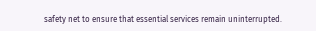safety net to ensure that essential services remain uninterrupted.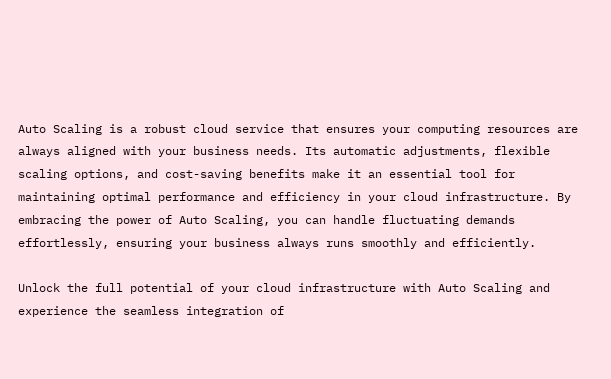Auto Scaling is a robust cloud service that ensures your computing resources are always aligned with your business needs. Its automatic adjustments, flexible scaling options, and cost-saving benefits make it an essential tool for maintaining optimal performance and efficiency in your cloud infrastructure. By embracing the power of Auto Scaling, you can handle fluctuating demands effortlessly, ensuring your business always runs smoothly and efficiently.

Unlock the full potential of your cloud infrastructure with Auto Scaling and experience the seamless integration of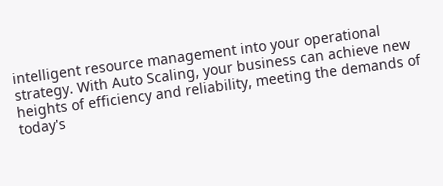intelligent resource management into your operational strategy. With Auto Scaling, your business can achieve new heights of efficiency and reliability, meeting the demands of today's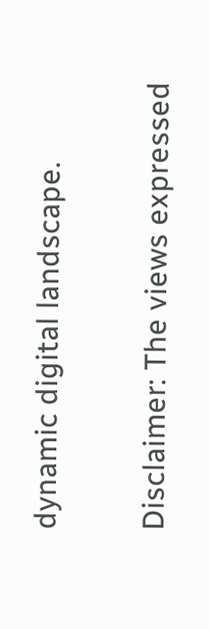dynamic digital landscape.

Disclaimer: The views expressed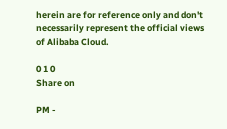herein are for reference only and don't necessarily represent the official views of Alibaba Cloud.

0 1 0
Share on

PM -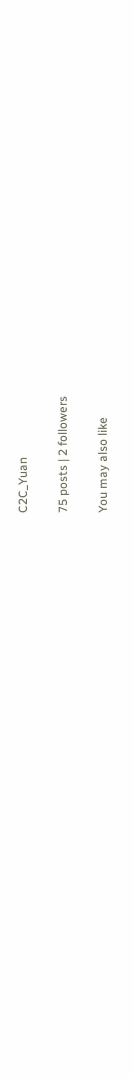C2C_Yuan

75 posts | 2 followers

You may also like